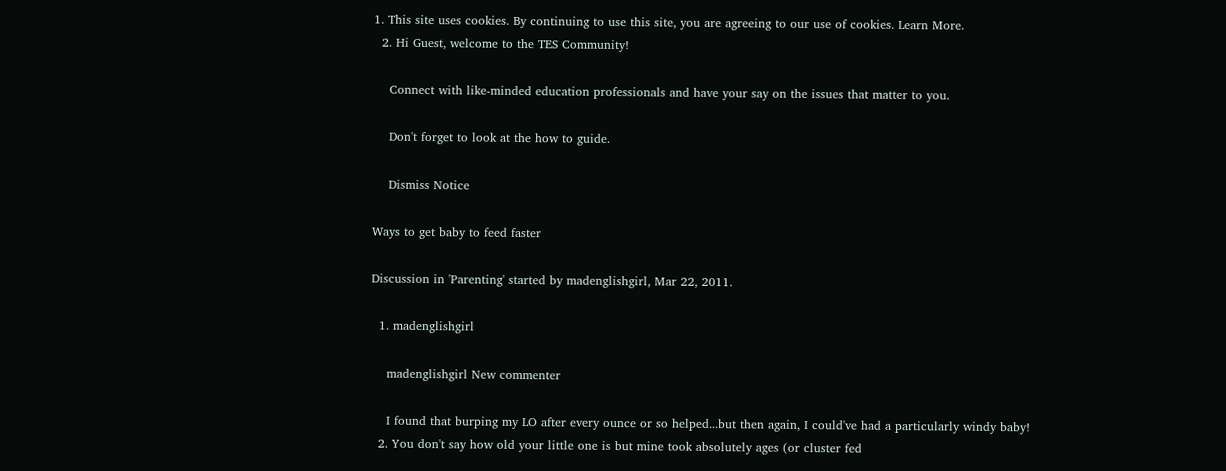1. This site uses cookies. By continuing to use this site, you are agreeing to our use of cookies. Learn More.
  2. Hi Guest, welcome to the TES Community!

    Connect with like-minded education professionals and have your say on the issues that matter to you.

    Don't forget to look at the how to guide.

    Dismiss Notice

Ways to get baby to feed faster

Discussion in 'Parenting' started by madenglishgirl, Mar 22, 2011.

  1. madenglishgirl

    madenglishgirl New commenter

    I found that burping my LO after every ounce or so helped...but then again, I could've had a particularly windy baby!
  2. You don't say how old your little one is but mine took absolutely ages (or cluster fed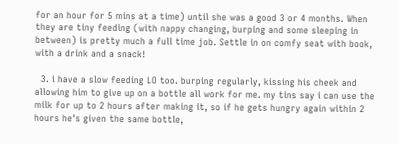for an hour for 5 mins at a time) until she was a good 3 or 4 months. When they are tiny feeding (with nappy changing, burping and some sleeping in between) is pretty much a full time job. Settle in on comfy seat with book, with a drink and a snack!

  3. i have a slow feeding LO too. burping regularly, kissing his cheek and allowing him to give up on a bottle all work for me. my tins say i can use the milk for up to 2 hours after making it, so if he gets hungry again within 2 hours he's given the same bottle,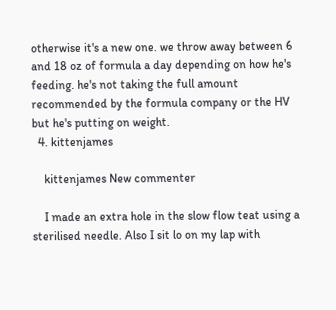otherwise it's a new one. we throw away between 6 and 18 oz of formula a day depending on how he's feeding. he's not taking the full amount recommended by the formula company or the HV but he's putting on weight.
  4. kittenjames

    kittenjames New commenter

    I made an extra hole in the slow flow teat using a sterilised needle. Also I sit lo on my lap with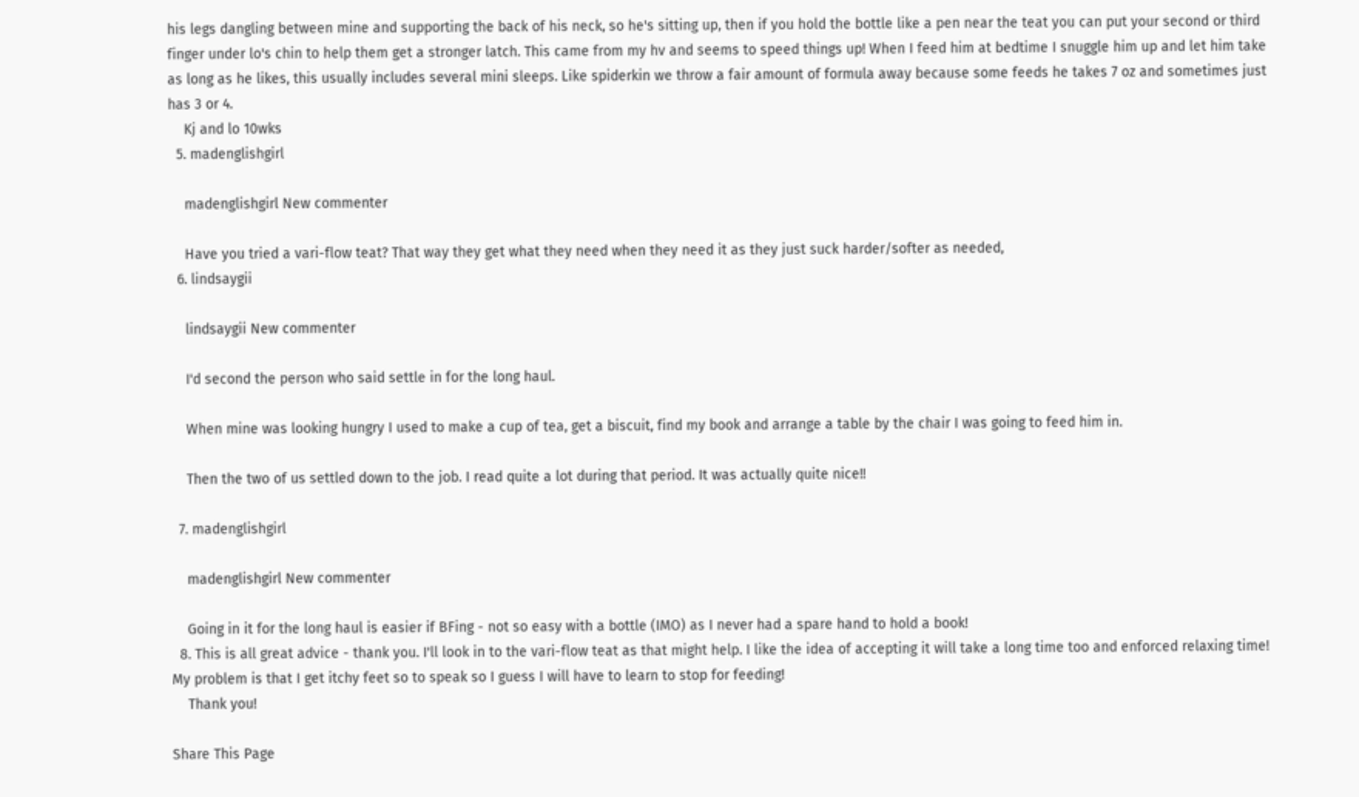his legs dangling between mine and supporting the back of his neck, so he's sitting up, then if you hold the bottle like a pen near the teat you can put your second or third finger under lo's chin to help them get a stronger latch. This came from my hv and seems to speed things up! When I feed him at bedtime I snuggle him up and let him take as long as he likes, this usually includes several mini sleeps. Like spiderkin we throw a fair amount of formula away because some feeds he takes 7 oz and sometimes just has 3 or 4.
    Kj and lo 10wks
  5. madenglishgirl

    madenglishgirl New commenter

    Have you tried a vari-flow teat? That way they get what they need when they need it as they just suck harder/softer as needed,
  6. lindsaygii

    lindsaygii New commenter

    I'd second the person who said settle in for the long haul.

    When mine was looking hungry I used to make a cup of tea, get a biscuit, find my book and arrange a table by the chair I was going to feed him in.

    Then the two of us settled down to the job. I read quite a lot during that period. It was actually quite nice!!

  7. madenglishgirl

    madenglishgirl New commenter

    Going in it for the long haul is easier if BFing - not so easy with a bottle (IMO) as I never had a spare hand to hold a book!
  8. This is all great advice - thank you. I'll look in to the vari-flow teat as that might help. I like the idea of accepting it will take a long time too and enforced relaxing time! My problem is that I get itchy feet so to speak so I guess I will have to learn to stop for feeding!
    Thank you!

Share This Page